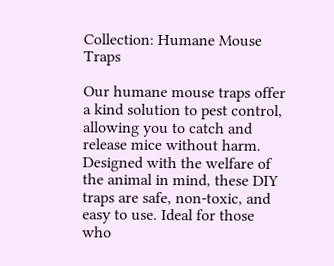Collection: Humane Mouse Traps

Our humane mouse traps offer a kind solution to pest control, allowing you to catch and release mice without harm. Designed with the welfare of the animal in mind, these DIY traps are safe, non-toxic, and easy to use. Ideal for those who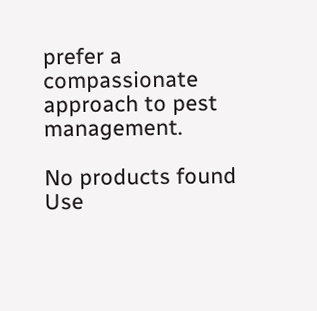prefer a compassionate approach to pest management.

No products found
Use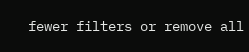fewer filters or remove all